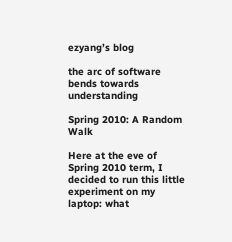ezyang’s blog

the arc of software bends towards understanding

Spring 2010: A Random Walk

Here at the eve of Spring 2010 term, I decided to run this little experiment on my laptop: what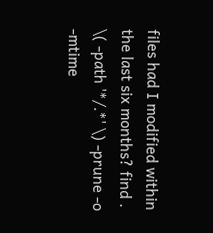files had I modified within the last six months? find . \( -path '*/.*' \) -prune -o -mtime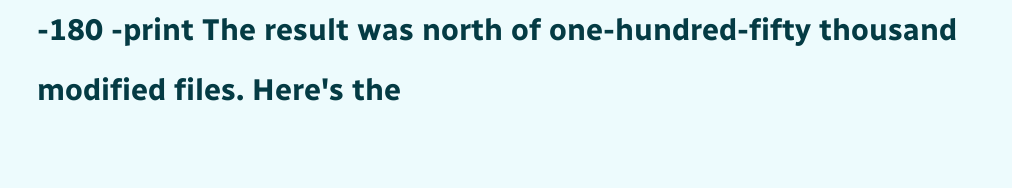-180 -print The result was north of one-hundred-fifty thousand modified files. Here's the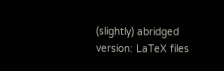(slightly) abridged version: LaTeX files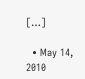[…]

  • May 14, 2010